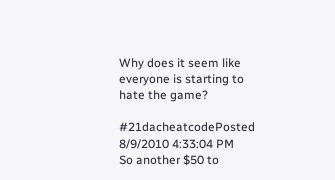Why does it seem like everyone is starting to hate the game?

#21dacheatcodePosted 8/9/2010 4:33:04 PM
So another $50 to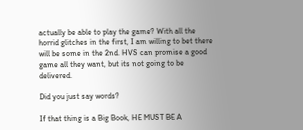actually be able to play the game? With all the horrid glitches in the first, I am willing to bet there will be some in the 2nd. HVS can promise a good game all they want, but its not going to be delivered.

Did you just say words?

If that thing is a Big Book, HE MUST BE A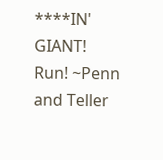****IN' GIANT! Run! ~Penn and Teller